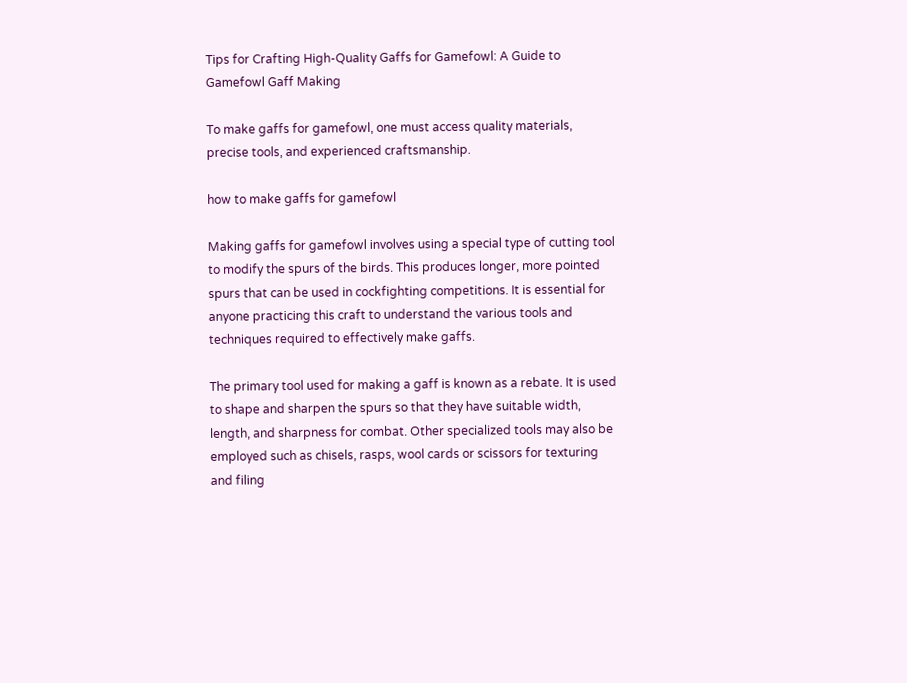Tips for Crafting High-Quality Gaffs for Gamefowl: A Guide to Gamefowl Gaff Making

To make gaffs for gamefowl, one must access quality materials, precise tools, and experienced craftsmanship.

how to make gaffs for gamefowl

Making gaffs for gamefowl involves using a special type of cutting tool to modify the spurs of the birds. This produces longer, more pointed spurs that can be used in cockfighting competitions. It is essential for anyone practicing this craft to understand the various tools and techniques required to effectively make gaffs.

The primary tool used for making a gaff is known as a rebate. It is used to shape and sharpen the spurs so that they have suitable width, length, and sharpness for combat. Other specialized tools may also be employed such as chisels, rasps, wool cards or scissors for texturing and filing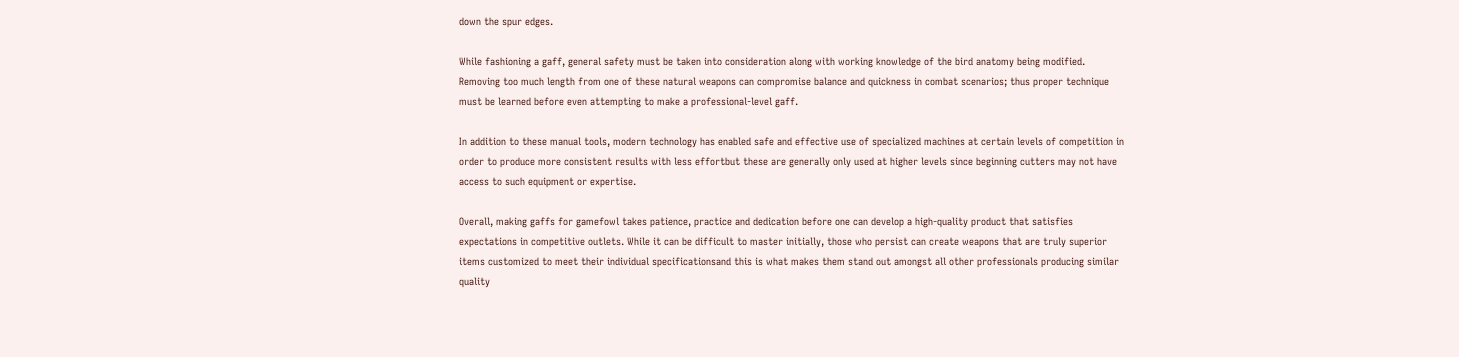down the spur edges.

While fashioning a gaff, general safety must be taken into consideration along with working knowledge of the bird anatomy being modified. Removing too much length from one of these natural weapons can compromise balance and quickness in combat scenarios; thus proper technique must be learned before even attempting to make a professional-level gaff.

In addition to these manual tools, modern technology has enabled safe and effective use of specialized machines at certain levels of competition in order to produce more consistent results with less effortbut these are generally only used at higher levels since beginning cutters may not have access to such equipment or expertise.

Overall, making gaffs for gamefowl takes patience, practice and dedication before one can develop a high-quality product that satisfies expectations in competitive outlets. While it can be difficult to master initially, those who persist can create weapons that are truly superior items customized to meet their individual specificationsand this is what makes them stand out amongst all other professionals producing similar quality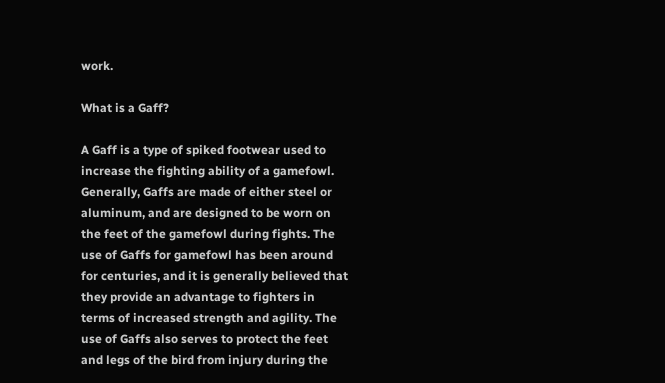work.

What is a Gaff?

A Gaff is a type of spiked footwear used to increase the fighting ability of a gamefowl. Generally, Gaffs are made of either steel or aluminum, and are designed to be worn on the feet of the gamefowl during fights. The use of Gaffs for gamefowl has been around for centuries, and it is generally believed that they provide an advantage to fighters in terms of increased strength and agility. The use of Gaffs also serves to protect the feet and legs of the bird from injury during the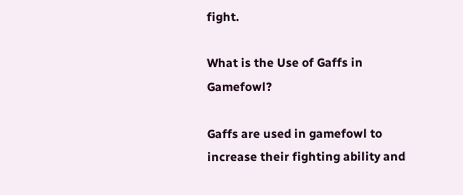fight.

What is the Use of Gaffs in Gamefowl?

Gaffs are used in gamefowl to increase their fighting ability and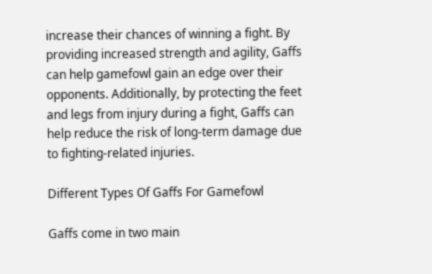increase their chances of winning a fight. By providing increased strength and agility, Gaffs can help gamefowl gain an edge over their opponents. Additionally, by protecting the feet and legs from injury during a fight, Gaffs can help reduce the risk of long-term damage due to fighting-related injuries.

Different Types Of Gaffs For Gamefowl

Gaffs come in two main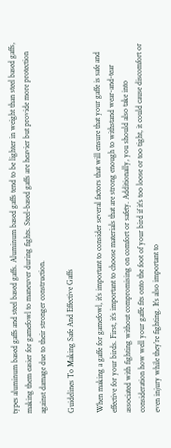types aluminum based gaffs and steel based gaffs. Aluminum based gaffs tend to be lighter in weight than steel based gaffs, making them easier for gamefowl to maneuver during fights. Steel-based gaffs are heavier but provide more protection against damage due to their stronger construction.

Guidelines To Making Safe And Effective Gaffs

When making a gaffe for gamefowl, it’s important to consider several factors that will ensure that your gaffe is safe and effective for your birds. First, it’s important to choose materials that are strong enough to withstand wear-and-tear associated with fighting without compromising on comfort or safety. Additionally, you should also take into consideration how well your gaffe fits onto the foot of your bird if it’s too loose or too tight, it could cause discomfort or even injury while they’re fighting. It’s also important to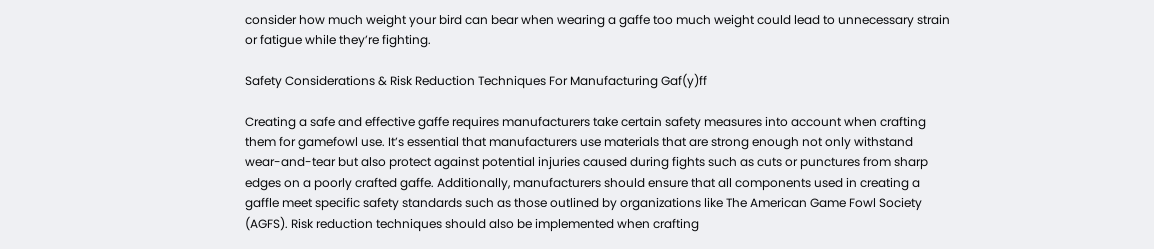consider how much weight your bird can bear when wearing a gaffe too much weight could lead to unnecessary strain or fatigue while they’re fighting.

Safety Considerations & Risk Reduction Techniques For Manufacturing Gaf(y)ff

Creating a safe and effective gaffe requires manufacturers take certain safety measures into account when crafting them for gamefowl use. It’s essential that manufacturers use materials that are strong enough not only withstand wear-and-tear but also protect against potential injuries caused during fights such as cuts or punctures from sharp edges on a poorly crafted gaffe. Additionally, manufacturers should ensure that all components used in creating a gaffle meet specific safety standards such as those outlined by organizations like The American Game Fowl Society (AGFS). Risk reduction techniques should also be implemented when crafting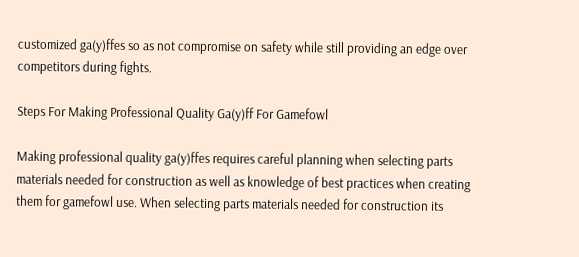customized ga(y)ffes so as not compromise on safety while still providing an edge over competitors during fights.

Steps For Making Professional Quality Ga(y)ff For Gamefowl

Making professional quality ga(y)ffes requires careful planning when selecting parts materials needed for construction as well as knowledge of best practices when creating them for gamefowl use. When selecting parts materials needed for construction its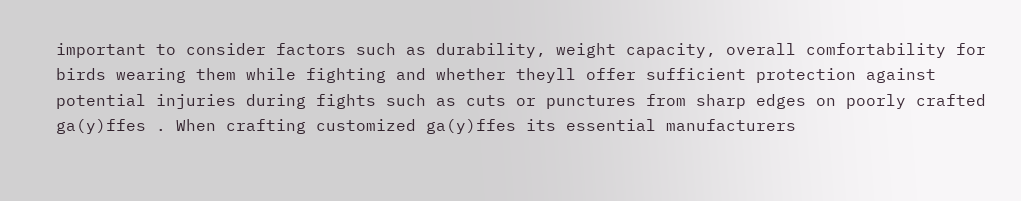important to consider factors such as durability, weight capacity, overall comfortability for birds wearing them while fighting and whether theyll offer sufficient protection against potential injuries during fights such as cuts or punctures from sharp edges on poorly crafted ga(y)ffes . When crafting customized ga(y)ffes its essential manufacturers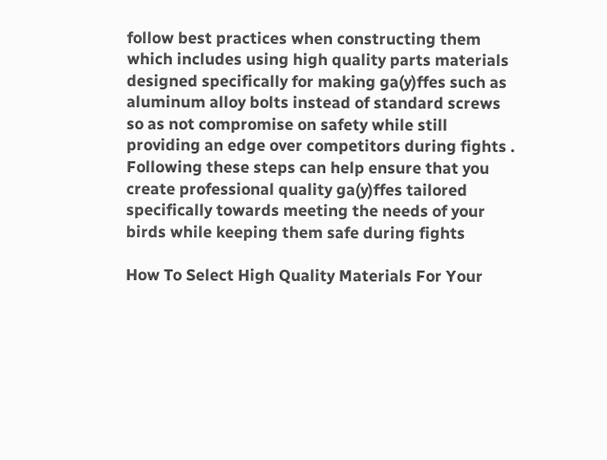follow best practices when constructing them which includes using high quality parts materials designed specifically for making ga(y)ffes such as aluminum alloy bolts instead of standard screws so as not compromise on safety while still providing an edge over competitors during fights . Following these steps can help ensure that you create professional quality ga(y)ffes tailored specifically towards meeting the needs of your birds while keeping them safe during fights

How To Select High Quality Materials For Your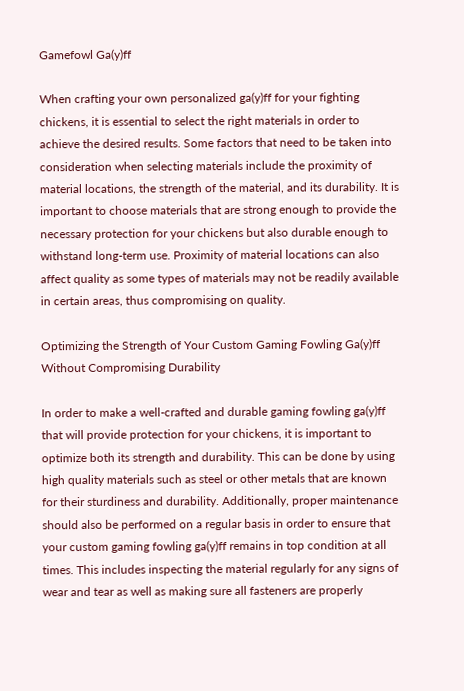Gamefowl Ga(y)ff

When crafting your own personalized ga(y)ff for your fighting chickens, it is essential to select the right materials in order to achieve the desired results. Some factors that need to be taken into consideration when selecting materials include the proximity of material locations, the strength of the material, and its durability. It is important to choose materials that are strong enough to provide the necessary protection for your chickens but also durable enough to withstand long-term use. Proximity of material locations can also affect quality as some types of materials may not be readily available in certain areas, thus compromising on quality.

Optimizing the Strength of Your Custom Gaming Fowling Ga(y)ff Without Compromising Durability

In order to make a well-crafted and durable gaming fowling ga(y)ff that will provide protection for your chickens, it is important to optimize both its strength and durability. This can be done by using high quality materials such as steel or other metals that are known for their sturdiness and durability. Additionally, proper maintenance should also be performed on a regular basis in order to ensure that your custom gaming fowling ga(y)ff remains in top condition at all times. This includes inspecting the material regularly for any signs of wear and tear as well as making sure all fasteners are properly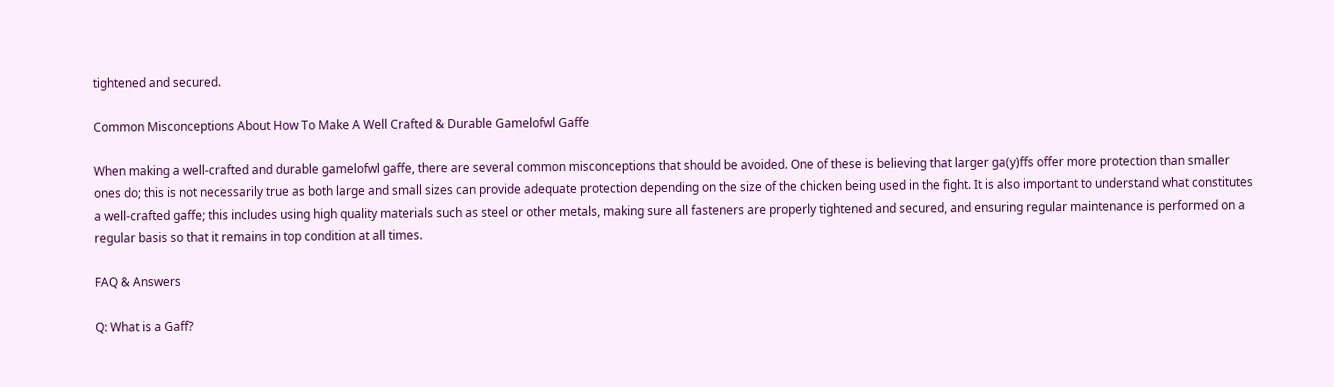tightened and secured.

Common Misconceptions About How To Make A Well Crafted & Durable Gamelofwl Gaffe

When making a well-crafted and durable gamelofwl gaffe, there are several common misconceptions that should be avoided. One of these is believing that larger ga(y)ffs offer more protection than smaller ones do; this is not necessarily true as both large and small sizes can provide adequate protection depending on the size of the chicken being used in the fight. It is also important to understand what constitutes a well-crafted gaffe; this includes using high quality materials such as steel or other metals, making sure all fasteners are properly tightened and secured, and ensuring regular maintenance is performed on a regular basis so that it remains in top condition at all times.

FAQ & Answers

Q: What is a Gaff?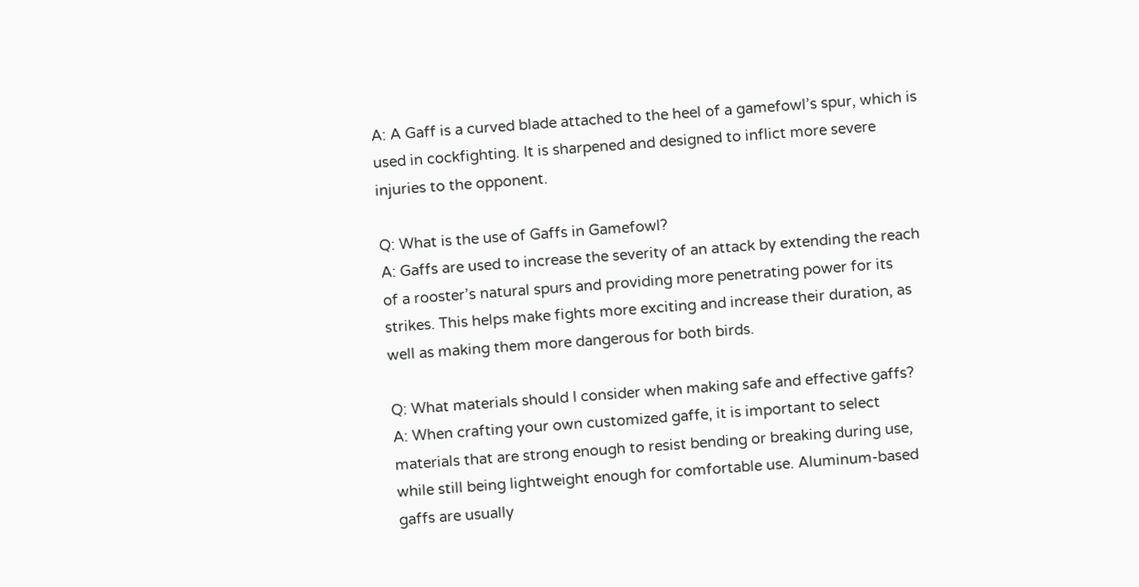A: A Gaff is a curved blade attached to the heel of a gamefowl’s spur, which is used in cockfighting. It is sharpened and designed to inflict more severe injuries to the opponent.

Q: What is the use of Gaffs in Gamefowl?
A: Gaffs are used to increase the severity of an attack by extending the reach of a rooster’s natural spurs and providing more penetrating power for its strikes. This helps make fights more exciting and increase their duration, as well as making them more dangerous for both birds.

Q: What materials should I consider when making safe and effective gaffs?
A: When crafting your own customized gaffe, it is important to select materials that are strong enough to resist bending or breaking during use, while still being lightweight enough for comfortable use. Aluminum-based gaffs are usually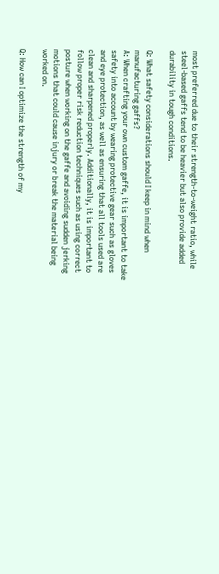most preferred due to their strength-to-weight ratio, while steel-based gaffs tend to be heavier but also provide added durability in tough conditions.

Q: What safety considerations should I keep in mind when manufacturing gaffs?
A: When crafting your own custom gaffe, it is important to take safety into account by wearing protective gear such as gloves and eye protection, as well as ensuring that all tools used are clean and sharpened properly. Additionally, it is important to follow proper risk reduction techniques such as using correct posture when working on the gaffe and avoiding sudden jerking motions that could cause injury or break the material being worked on.

Q: How can I optimize the strength of my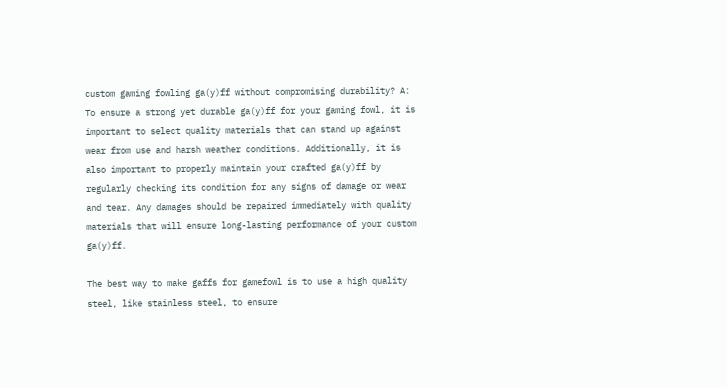custom gaming fowling ga(y)ff without compromising durability? A: To ensure a strong yet durable ga(y)ff for your gaming fowl, it is important to select quality materials that can stand up against wear from use and harsh weather conditions. Additionally, it is also important to properly maintain your crafted ga(y)ff by regularly checking its condition for any signs of damage or wear and tear. Any damages should be repaired immediately with quality materials that will ensure long-lasting performance of your custom ga(y)ff.

The best way to make gaffs for gamefowl is to use a high quality steel, like stainless steel, to ensure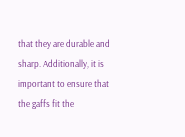that they are durable and sharp. Additionally, it is important to ensure that the gaffs fit the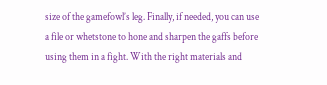size of the gamefowl’s leg. Finally, if needed, you can use a file or whetstone to hone and sharpen the gaffs before using them in a fight. With the right materials and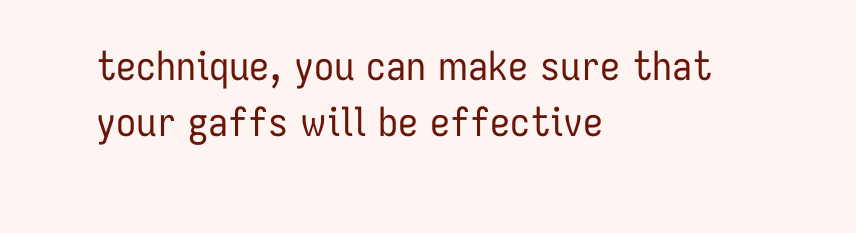technique, you can make sure that your gaffs will be effective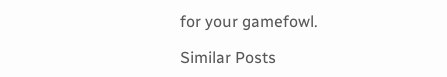for your gamefowl.

Similar Posts